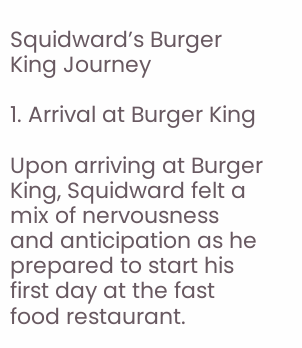Squidward’s Burger King Journey

1. Arrival at Burger King

Upon arriving at Burger King, Squidward felt a mix of nervousness and anticipation as he prepared to start his first day at the fast food restaurant.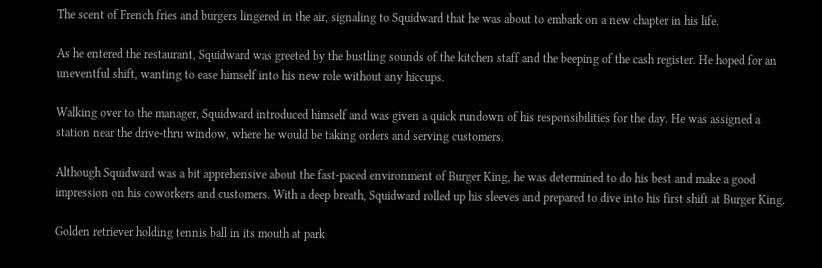The scent of French fries and burgers lingered in the air, signaling to Squidward that he was about to embark on a new chapter in his life.

As he entered the restaurant, Squidward was greeted by the bustling sounds of the kitchen staff and the beeping of the cash register. He hoped for an uneventful shift, wanting to ease himself into his new role without any hiccups.

Walking over to the manager, Squidward introduced himself and was given a quick rundown of his responsibilities for the day. He was assigned a station near the drive-thru window, where he would be taking orders and serving customers.

Although Squidward was a bit apprehensive about the fast-paced environment of Burger King, he was determined to do his best and make a good impression on his coworkers and customers. With a deep breath, Squidward rolled up his sleeves and prepared to dive into his first shift at Burger King.

Golden retriever holding tennis ball in its mouth at park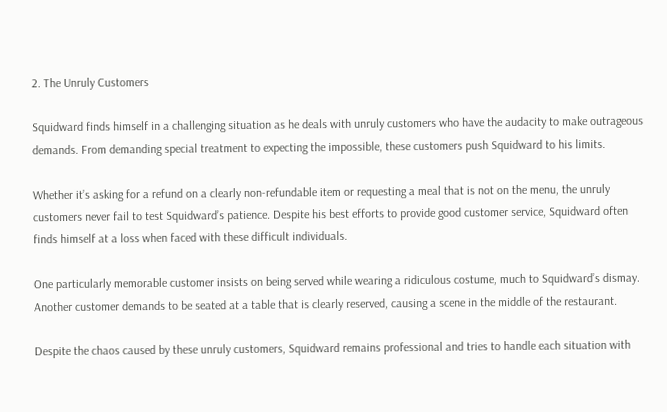2. The Unruly Customers

Squidward finds himself in a challenging situation as he deals with unruly customers who have the audacity to make outrageous demands. From demanding special treatment to expecting the impossible, these customers push Squidward to his limits.

Whether it’s asking for a refund on a clearly non-refundable item or requesting a meal that is not on the menu, the unruly customers never fail to test Squidward’s patience. Despite his best efforts to provide good customer service, Squidward often finds himself at a loss when faced with these difficult individuals.

One particularly memorable customer insists on being served while wearing a ridiculous costume, much to Squidward’s dismay. Another customer demands to be seated at a table that is clearly reserved, causing a scene in the middle of the restaurant.

Despite the chaos caused by these unruly customers, Squidward remains professional and tries to handle each situation with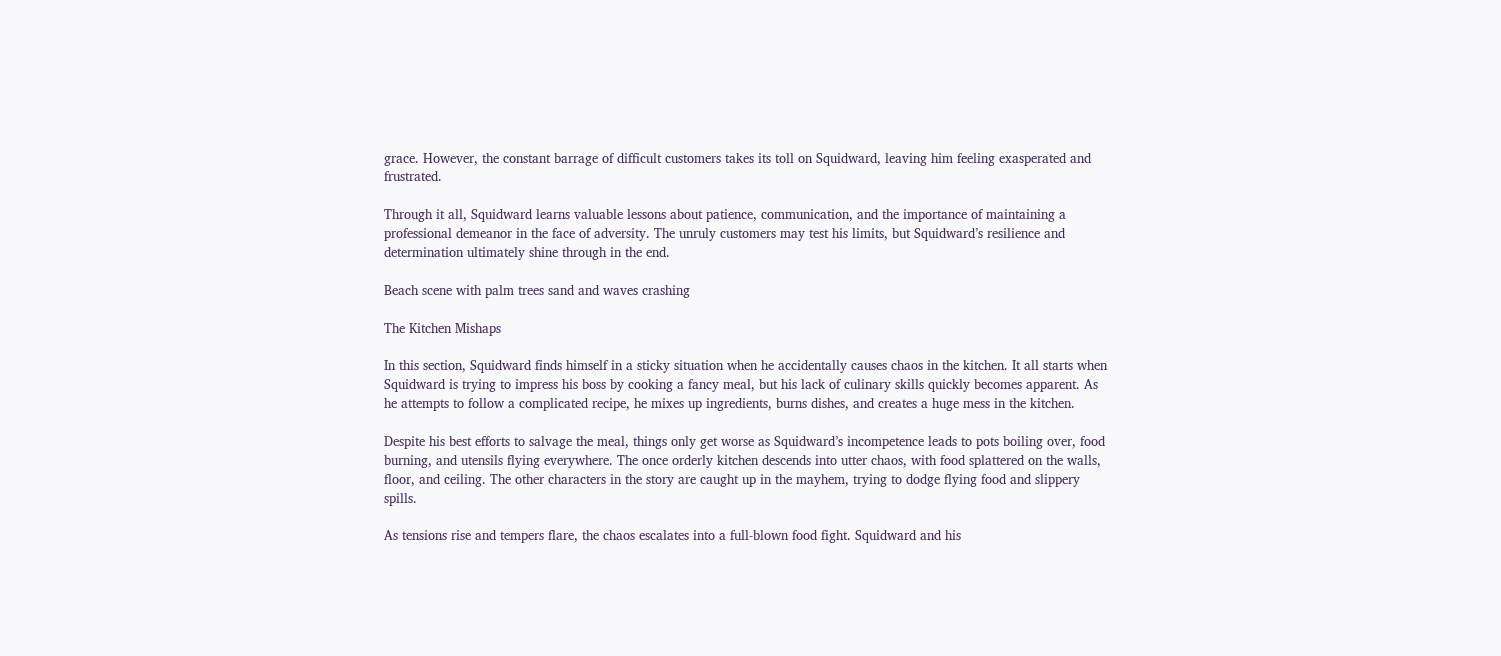grace. However, the constant barrage of difficult customers takes its toll on Squidward, leaving him feeling exasperated and frustrated.

Through it all, Squidward learns valuable lessons about patience, communication, and the importance of maintaining a professional demeanor in the face of adversity. The unruly customers may test his limits, but Squidward’s resilience and determination ultimately shine through in the end.

Beach scene with palm trees sand and waves crashing

The Kitchen Mishaps

In this section, Squidward finds himself in a sticky situation when he accidentally causes chaos in the kitchen. It all starts when Squidward is trying to impress his boss by cooking a fancy meal, but his lack of culinary skills quickly becomes apparent. As he attempts to follow a complicated recipe, he mixes up ingredients, burns dishes, and creates a huge mess in the kitchen.

Despite his best efforts to salvage the meal, things only get worse as Squidward’s incompetence leads to pots boiling over, food burning, and utensils flying everywhere. The once orderly kitchen descends into utter chaos, with food splattered on the walls, floor, and ceiling. The other characters in the story are caught up in the mayhem, trying to dodge flying food and slippery spills.

As tensions rise and tempers flare, the chaos escalates into a full-blown food fight. Squidward and his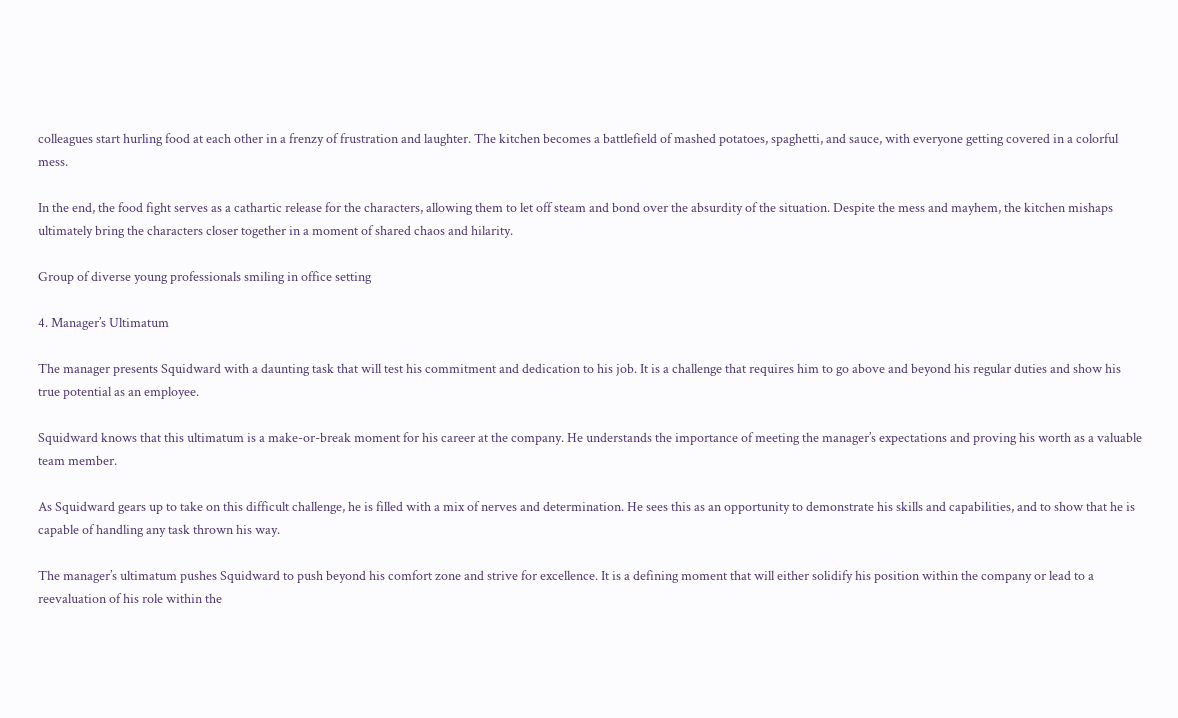colleagues start hurling food at each other in a frenzy of frustration and laughter. The kitchen becomes a battlefield of mashed potatoes, spaghetti, and sauce, with everyone getting covered in a colorful mess.

In the end, the food fight serves as a cathartic release for the characters, allowing them to let off steam and bond over the absurdity of the situation. Despite the mess and mayhem, the kitchen mishaps ultimately bring the characters closer together in a moment of shared chaos and hilarity.

Group of diverse young professionals smiling in office setting

4. Manager’s Ultimatum

The manager presents Squidward with a daunting task that will test his commitment and dedication to his job. It is a challenge that requires him to go above and beyond his regular duties and show his true potential as an employee.

Squidward knows that this ultimatum is a make-or-break moment for his career at the company. He understands the importance of meeting the manager’s expectations and proving his worth as a valuable team member.

As Squidward gears up to take on this difficult challenge, he is filled with a mix of nerves and determination. He sees this as an opportunity to demonstrate his skills and capabilities, and to show that he is capable of handling any task thrown his way.

The manager’s ultimatum pushes Squidward to push beyond his comfort zone and strive for excellence. It is a defining moment that will either solidify his position within the company or lead to a reevaluation of his role within the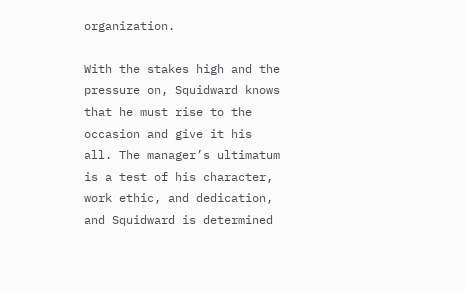organization.

With the stakes high and the pressure on, Squidward knows that he must rise to the occasion and give it his all. The manager’s ultimatum is a test of his character, work ethic, and dedication, and Squidward is determined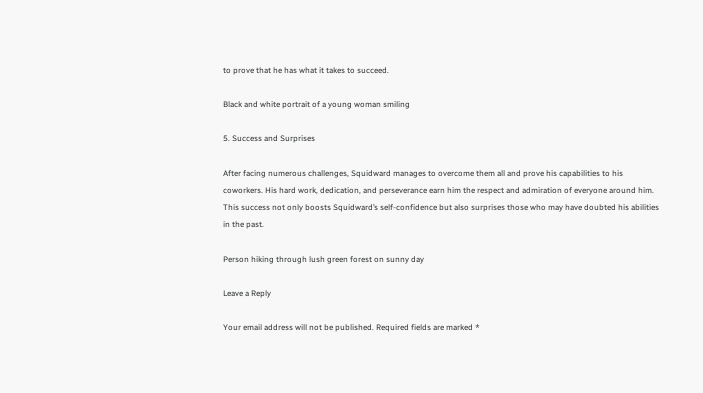to prove that he has what it takes to succeed.

Black and white portrait of a young woman smiling

5. Success and Surprises

After facing numerous challenges, Squidward manages to overcome them all and prove his capabilities to his coworkers. His hard work, dedication, and perseverance earn him the respect and admiration of everyone around him. This success not only boosts Squidward’s self-confidence but also surprises those who may have doubted his abilities in the past.

Person hiking through lush green forest on sunny day

Leave a Reply

Your email address will not be published. Required fields are marked *